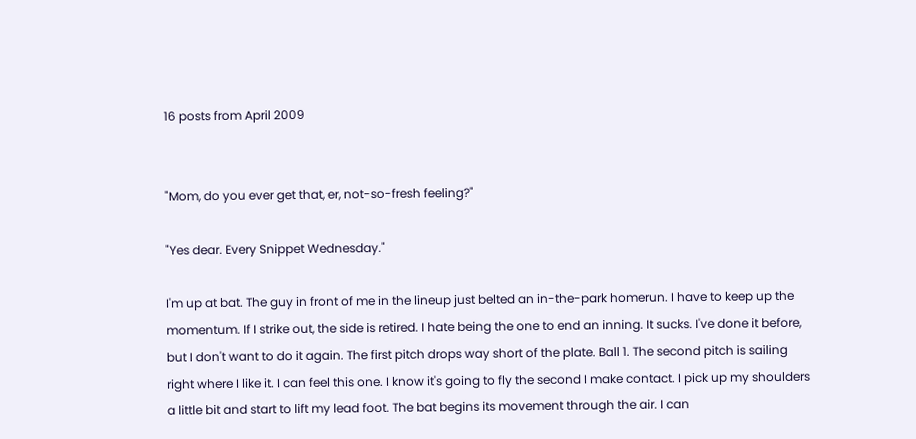16 posts from April 2009


"Mom, do you ever get that, er, not-so-fresh feeling?"

"Yes dear. Every Snippet Wednesday."

I'm up at bat. The guy in front of me in the lineup just belted an in-the-park homerun. I have to keep up the momentum. If I strike out, the side is retired. I hate being the one to end an inning. It sucks. I've done it before, but I don't want to do it again. The first pitch drops way short of the plate. Ball 1. The second pitch is sailing right where I like it. I can feel this one. I know it's going to fly the second I make contact. I pick up my shoulders a little bit and start to lift my lead foot. The bat begins its movement through the air. I can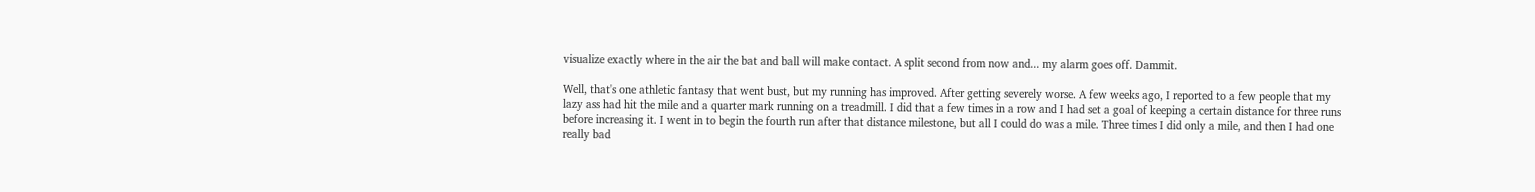visualize exactly where in the air the bat and ball will make contact. A split second from now and... my alarm goes off. Dammit.

Well, that's one athletic fantasy that went bust, but my running has improved. After getting severely worse. A few weeks ago, I reported to a few people that my lazy ass had hit the mile and a quarter mark running on a treadmill. I did that a few times in a row and I had set a goal of keeping a certain distance for three runs before increasing it. I went in to begin the fourth run after that distance milestone, but all I could do was a mile. Three times I did only a mile, and then I had one really bad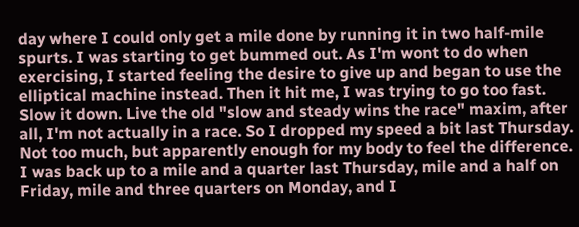day where I could only get a mile done by running it in two half-mile spurts. I was starting to get bummed out. As I'm wont to do when exercising, I started feeling the desire to give up and began to use the elliptical machine instead. Then it hit me, I was trying to go too fast. Slow it down. Live the old "slow and steady wins the race" maxim, after all, I'm not actually in a race. So I dropped my speed a bit last Thursday. Not too much, but apparently enough for my body to feel the difference. I was back up to a mile and a quarter last Thursday, mile and a half on Friday, mile and three quarters on Monday, and I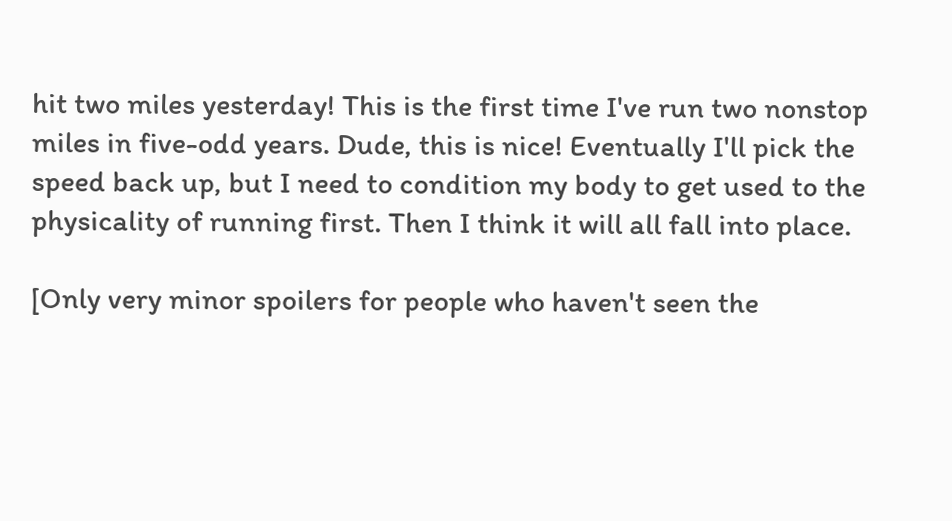hit two miles yesterday! This is the first time I've run two nonstop miles in five-odd years. Dude, this is nice! Eventually I'll pick the speed back up, but I need to condition my body to get used to the physicality of running first. Then I think it will all fall into place.

[Only very minor spoilers for people who haven't seen the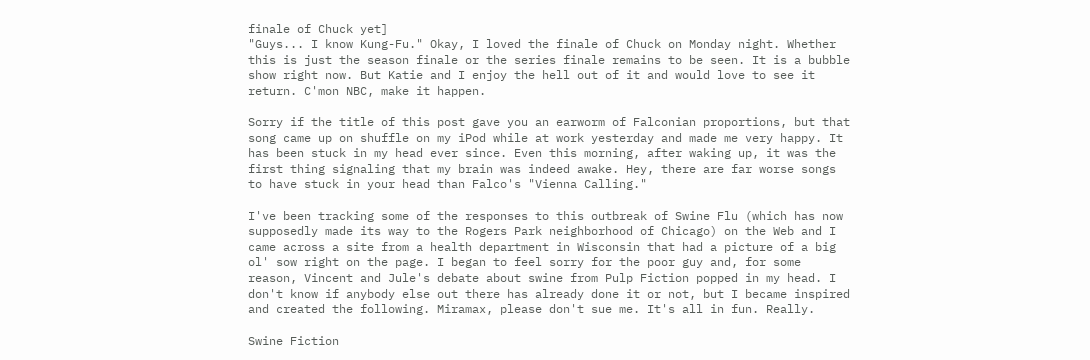finale of Chuck yet]
"Guys... I know Kung-Fu." Okay, I loved the finale of Chuck on Monday night. Whether this is just the season finale or the series finale remains to be seen. It is a bubble show right now. But Katie and I enjoy the hell out of it and would love to see it return. C'mon NBC, make it happen.

Sorry if the title of this post gave you an earworm of Falconian proportions, but that song came up on shuffle on my iPod while at work yesterday and made me very happy. It has been stuck in my head ever since. Even this morning, after waking up, it was the first thing signaling that my brain was indeed awake. Hey, there are far worse songs to have stuck in your head than Falco's "Vienna Calling."

I've been tracking some of the responses to this outbreak of Swine Flu (which has now supposedly made its way to the Rogers Park neighborhood of Chicago) on the Web and I came across a site from a health department in Wisconsin that had a picture of a big ol' sow right on the page. I began to feel sorry for the poor guy and, for some reason, Vincent and Jule's debate about swine from Pulp Fiction popped in my head. I don't know if anybody else out there has already done it or not, but I became inspired and created the following. Miramax, please don't sue me. It's all in fun. Really.

Swine Fiction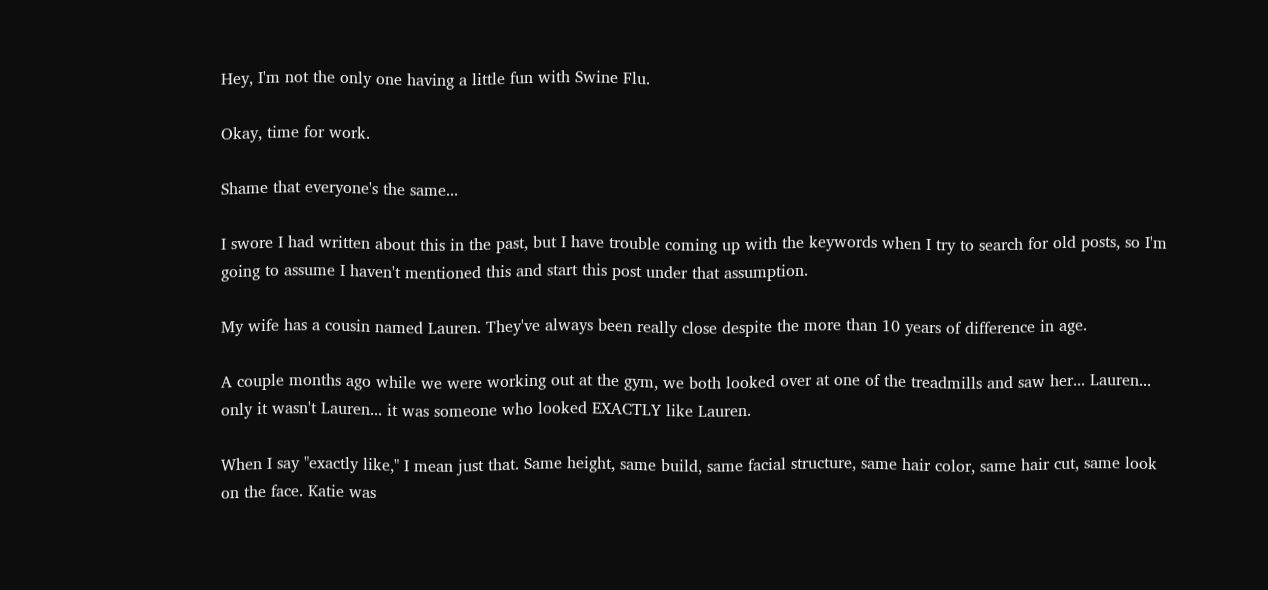Hey, I'm not the only one having a little fun with Swine Flu.

Okay, time for work.

Shame that everyone's the same...

I swore I had written about this in the past, but I have trouble coming up with the keywords when I try to search for old posts, so I'm going to assume I haven't mentioned this and start this post under that assumption.

My wife has a cousin named Lauren. They've always been really close despite the more than 10 years of difference in age.

A couple months ago while we were working out at the gym, we both looked over at one of the treadmills and saw her... Lauren... only it wasn't Lauren... it was someone who looked EXACTLY like Lauren.

When I say "exactly like," I mean just that. Same height, same build, same facial structure, same hair color, same hair cut, same look on the face. Katie was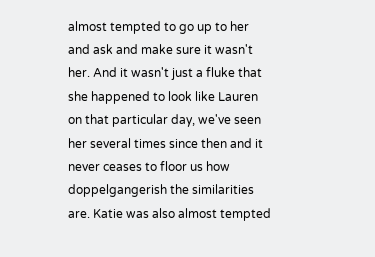almost tempted to go up to her and ask and make sure it wasn't her. And it wasn't just a fluke that she happened to look like Lauren on that particular day, we've seen her several times since then and it never ceases to floor us how doppelgangerish the similarities are. Katie was also almost tempted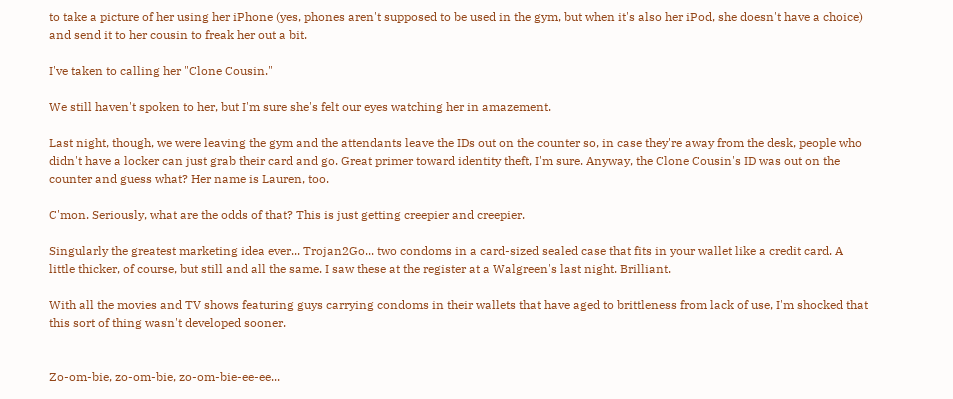to take a picture of her using her iPhone (yes, phones aren't supposed to be used in the gym, but when it's also her iPod, she doesn't have a choice) and send it to her cousin to freak her out a bit.

I've taken to calling her "Clone Cousin."

We still haven't spoken to her, but I'm sure she's felt our eyes watching her in amazement.

Last night, though, we were leaving the gym and the attendants leave the IDs out on the counter so, in case they're away from the desk, people who didn't have a locker can just grab their card and go. Great primer toward identity theft, I'm sure. Anyway, the Clone Cousin's ID was out on the counter and guess what? Her name is Lauren, too.

C'mon. Seriously, what are the odds of that? This is just getting creepier and creepier.

Singularly the greatest marketing idea ever... Trojan2Go... two condoms in a card-sized sealed case that fits in your wallet like a credit card. A little thicker, of course, but still and all the same. I saw these at the register at a Walgreen's last night. Brilliant.

With all the movies and TV shows featuring guys carrying condoms in their wallets that have aged to brittleness from lack of use, I'm shocked that this sort of thing wasn't developed sooner.


Zo-om-bie, zo-om-bie, zo-om-bie-ee-ee...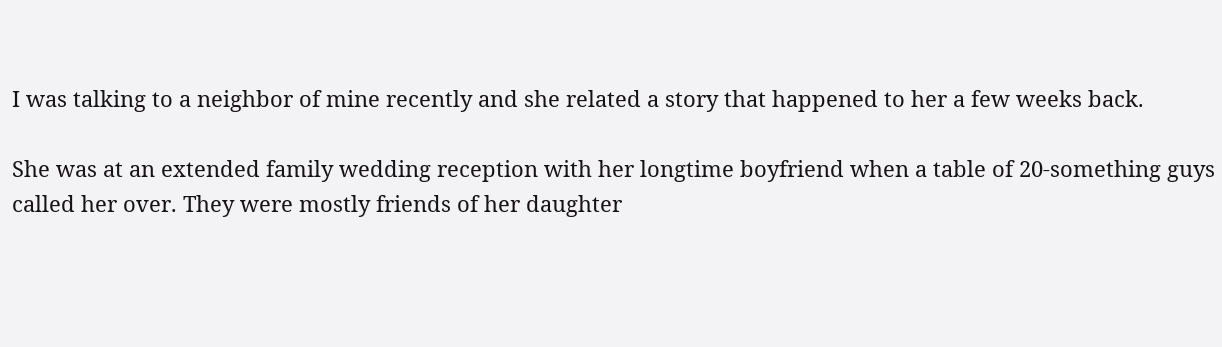I was talking to a neighbor of mine recently and she related a story that happened to her a few weeks back.

She was at an extended family wedding reception with her longtime boyfriend when a table of 20-something guys called her over. They were mostly friends of her daughter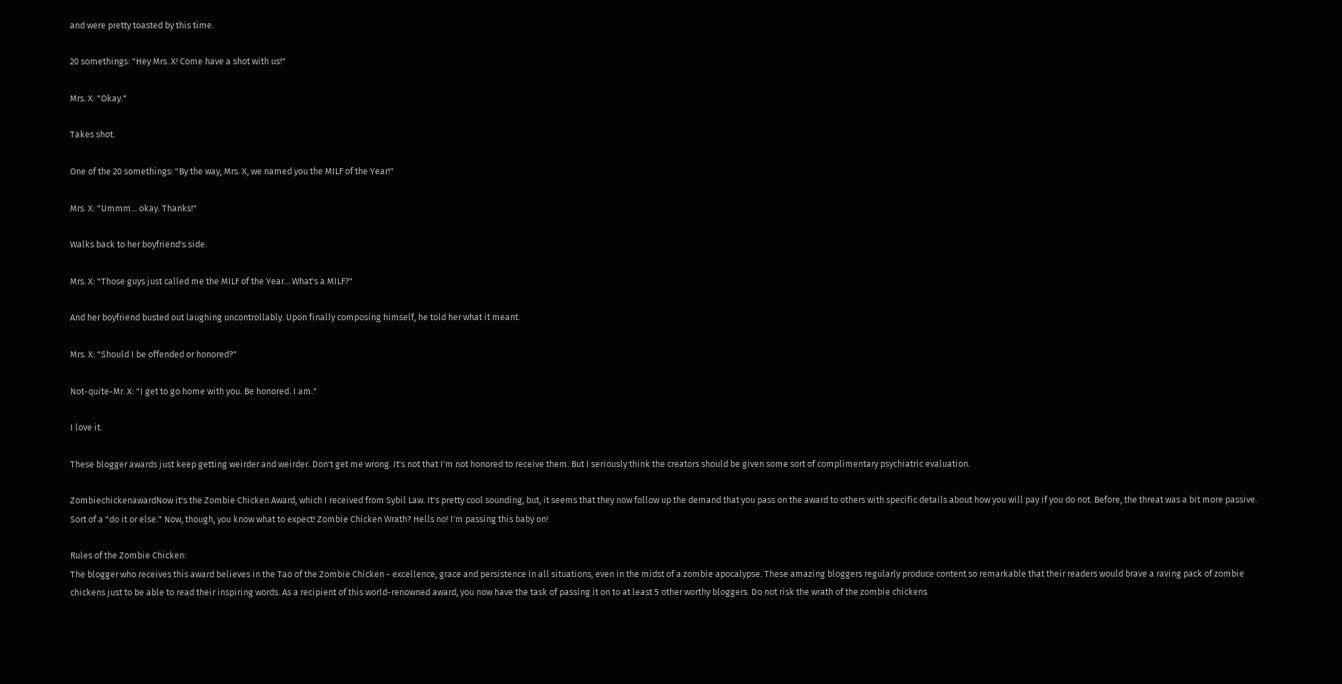and were pretty toasted by this time.

20 somethings: "Hey Mrs. X! Come have a shot with us!"

Mrs. X: "Okay."

Takes shot.

One of the 20 somethings: "By the way, Mrs. X, we named you the MILF of the Year!"

Mrs. X: "Ummm... okay. Thanks!"

Walks back to her boyfriend's side.

Mrs. X: "Those guys just called me the MILF of the Year... What's a MILF?"

And her boyfriend busted out laughing uncontrollably. Upon finally composing himself, he told her what it meant.

Mrs. X: "Should I be offended or honored?"

Not-quite-Mr. X: "I get to go home with you. Be honored. I am."

I love it.

These blogger awards just keep getting weirder and weirder. Don't get me wrong. It's not that I'm not honored to receive them. But I seriously think the creators should be given some sort of complimentary psychiatric evaluation.

ZombiechickenawardNow it's the Zombie Chicken Award, which I received from Sybil Law. It's pretty cool sounding, but, it seems that they now follow up the demand that you pass on the award to others with specific details about how you will pay if you do not. Before, the threat was a bit more passive. Sort of a "do it or else." Now, though, you know what to expect! Zombie Chicken Wrath? Hells no! I'm passing this baby on!

Rules of the Zombie Chicken:
The blogger who receives this award believes in the Tao of the Zombie Chicken - excellence, grace and persistence in all situations, even in the midst of a zombie apocalypse. These amazing bloggers regularly produce content so remarkable that their readers would brave a raving pack of zombie chickens just to be able to read their inspiring words. As a recipient of this world-renowned award, you now have the task of passing it on to at least 5 other worthy bloggers. Do not risk the wrath of the zombie chickens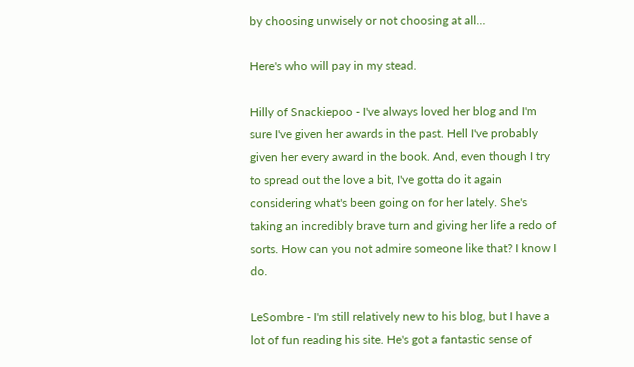by choosing unwisely or not choosing at all…

Here's who will pay in my stead.

Hilly of Snackiepoo - I've always loved her blog and I'm sure I've given her awards in the past. Hell I've probably given her every award in the book. And, even though I try to spread out the love a bit, I've gotta do it again considering what's been going on for her lately. She's taking an incredibly brave turn and giving her life a redo of sorts. How can you not admire someone like that? I know I do.

LeSombre - I'm still relatively new to his blog, but I have a lot of fun reading his site. He's got a fantastic sense of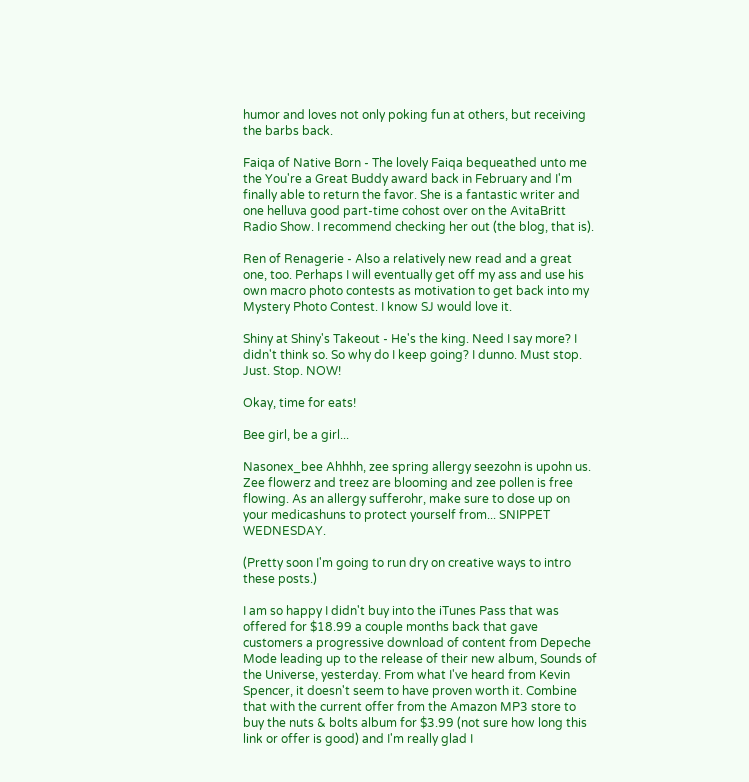humor and loves not only poking fun at others, but receiving the barbs back.

Faiqa of Native Born - The lovely Faiqa bequeathed unto me the You're a Great Buddy award back in February and I'm finally able to return the favor. She is a fantastic writer and one helluva good part-time cohost over on the AvitaBritt Radio Show. I recommend checking her out (the blog, that is).

Ren of Renagerie - Also a relatively new read and a great one, too. Perhaps I will eventually get off my ass and use his own macro photo contests as motivation to get back into my Mystery Photo Contest. I know SJ would love it.

Shiny at Shiny's Takeout - He's the king. Need I say more? I didn't think so. So why do I keep going? I dunno. Must stop. Just. Stop. NOW!

Okay, time for eats!

Bee girl, be a girl...

Nasonex_bee Ahhhh, zee spring allergy seezohn is upohn us. Zee flowerz and treez are blooming and zee pollen is free flowing. As an allergy sufferohr, make sure to dose up on your medicashuns to protect yourself from... SNIPPET WEDNESDAY.

(Pretty soon I'm going to run dry on creative ways to intro these posts.)

I am so happy I didn't buy into the iTunes Pass that was offered for $18.99 a couple months back that gave customers a progressive download of content from Depeche Mode leading up to the release of their new album, Sounds of the Universe, yesterday. From what I've heard from Kevin Spencer, it doesn't seem to have proven worth it. Combine that with the current offer from the Amazon MP3 store to buy the nuts & bolts album for $3.99 (not sure how long this link or offer is good) and I'm really glad I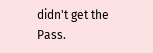didn't get the Pass.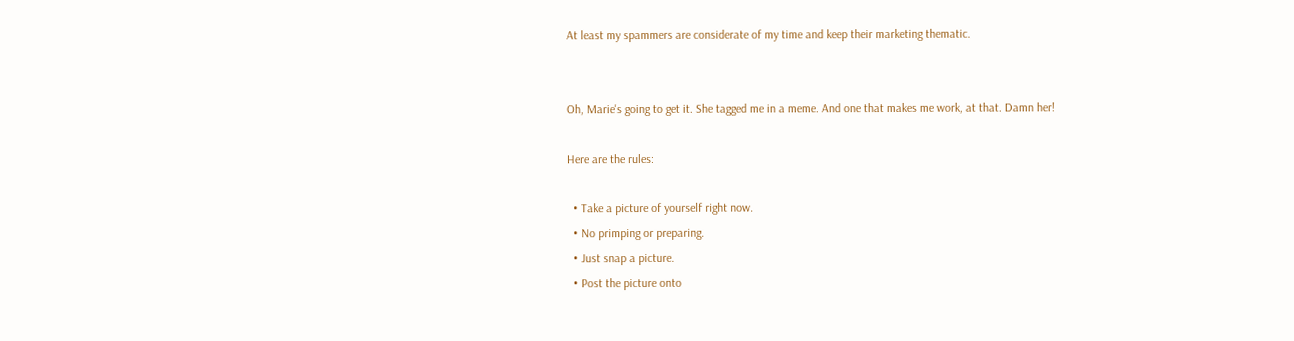At least my spammers are considerate of my time and keep their marketing thematic.


Oh, Marie's going to get it. She tagged me in a meme. And one that makes me work, at that. Damn her!

Here are the rules:

  • Take a picture of yourself right now.
  • No primping or preparing.
  • Just snap a picture.
  • Post the picture onto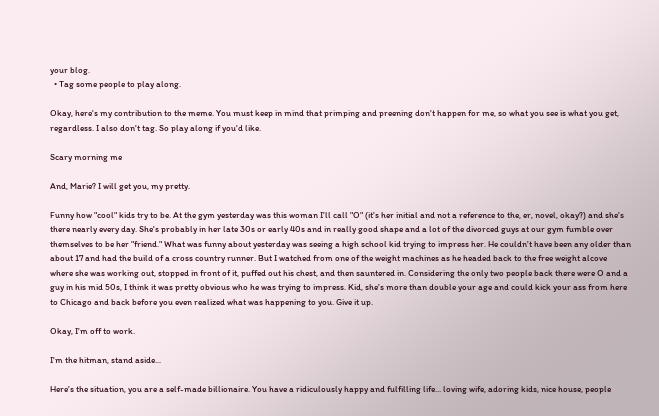your blog.
  • Tag some people to play along.

Okay, here's my contribution to the meme. You must keep in mind that primping and preening don't happen for me, so what you see is what you get, regardless. I also don't tag. So play along if you'd like.

Scary morning me

And, Marie? I will get you, my pretty.

Funny how "cool" kids try to be. At the gym yesterday was this woman I'll call "O" (it's her initial and not a reference to the, er, novel, okay?) and she's there nearly every day. She's probably in her late 30s or early 40s and in really good shape and a lot of the divorced guys at our gym fumble over themselves to be her "friend." What was funny about yesterday was seeing a high school kid trying to impress her. He couldn't have been any older than about 17 and had the build of a cross country runner. But I watched from one of the weight machines as he headed back to the free weight alcove where she was working out, stopped in front of it, puffed out his chest, and then sauntered in. Considering the only two people back there were O and a guy in his mid 50s, I think it was pretty obvious who he was trying to impress. Kid, she's more than double your age and could kick your ass from here to Chicago and back before you even realized what was happening to you. Give it up.

Okay, I'm off to work.

I'm the hitman, stand aside...

Here's the situation, you are a self-made billionaire. You have a ridiculously happy and fulfilling life... loving wife, adoring kids, nice house, people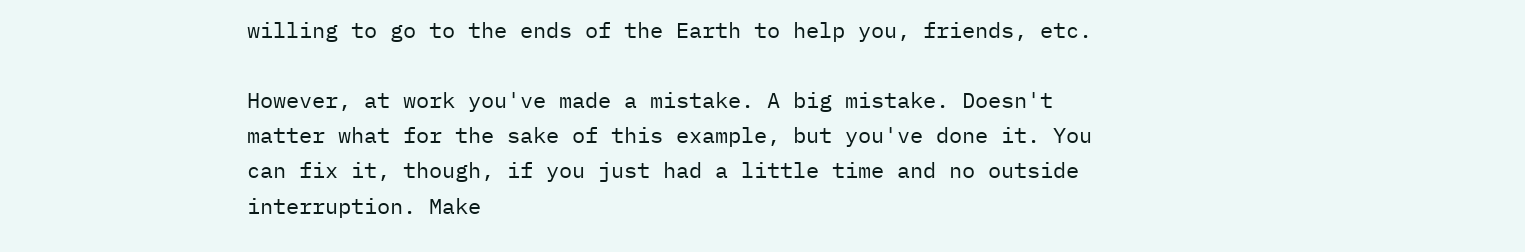willing to go to the ends of the Earth to help you, friends, etc.

However, at work you've made a mistake. A big mistake. Doesn't matter what for the sake of this example, but you've done it. You can fix it, though, if you just had a little time and no outside interruption. Make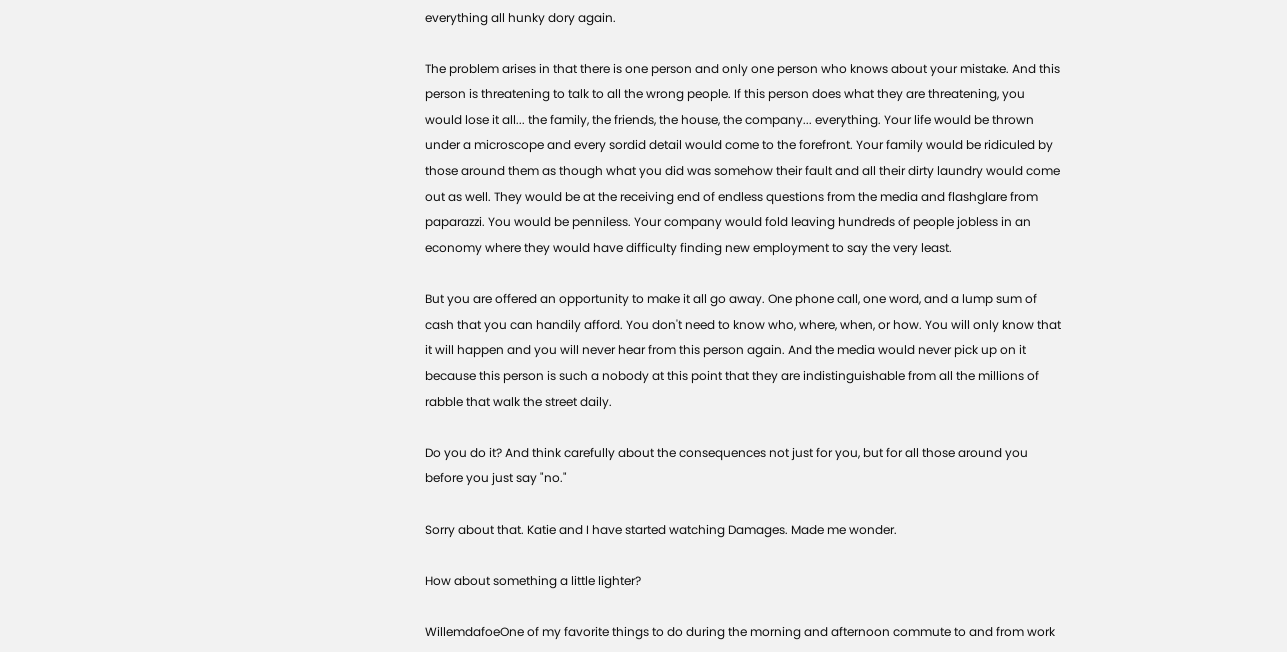everything all hunky dory again.

The problem arises in that there is one person and only one person who knows about your mistake. And this person is threatening to talk to all the wrong people. If this person does what they are threatening, you would lose it all... the family, the friends, the house, the company... everything. Your life would be thrown under a microscope and every sordid detail would come to the forefront. Your family would be ridiculed by those around them as though what you did was somehow their fault and all their dirty laundry would come out as well. They would be at the receiving end of endless questions from the media and flashglare from paparazzi. You would be penniless. Your company would fold leaving hundreds of people jobless in an economy where they would have difficulty finding new employment to say the very least.

But you are offered an opportunity to make it all go away. One phone call, one word, and a lump sum of cash that you can handily afford. You don't need to know who, where, when, or how. You will only know that it will happen and you will never hear from this person again. And the media would never pick up on it because this person is such a nobody at this point that they are indistinguishable from all the millions of rabble that walk the street daily.

Do you do it? And think carefully about the consequences not just for you, but for all those around you before you just say "no."

Sorry about that. Katie and I have started watching Damages. Made me wonder.

How about something a little lighter?

WillemdafoeOne of my favorite things to do during the morning and afternoon commute to and from work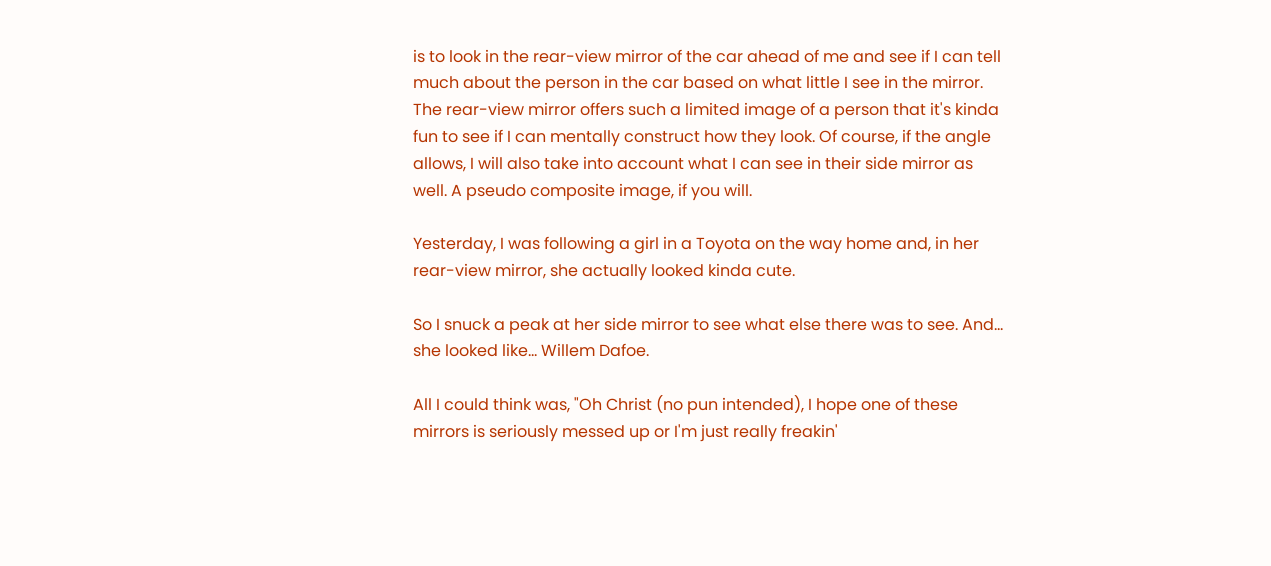is to look in the rear-view mirror of the car ahead of me and see if I can tell much about the person in the car based on what little I see in the mirror. The rear-view mirror offers such a limited image of a person that it's kinda fun to see if I can mentally construct how they look. Of course, if the angle allows, I will also take into account what I can see in their side mirror as well. A pseudo composite image, if you will.

Yesterday, I was following a girl in a Toyota on the way home and, in her rear-view mirror, she actually looked kinda cute.

So I snuck a peak at her side mirror to see what else there was to see. And... she looked like... Willem Dafoe.

All I could think was, "Oh Christ (no pun intended), I hope one of these mirrors is seriously messed up or I'm just really freakin'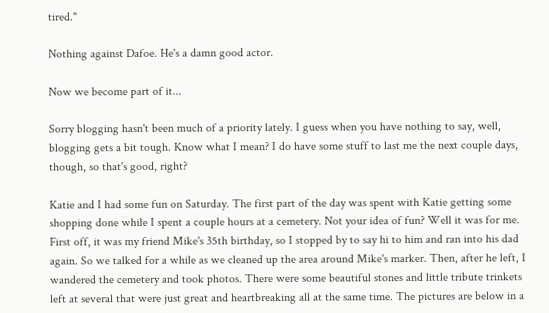tired."

Nothing against Dafoe. He's a damn good actor.

Now we become part of it...

Sorry blogging hasn't been much of a priority lately. I guess when you have nothing to say, well, blogging gets a bit tough. Know what I mean? I do have some stuff to last me the next couple days, though, so that's good, right?

Katie and I had some fun on Saturday. The first part of the day was spent with Katie getting some shopping done while I spent a couple hours at a cemetery. Not your idea of fun? Well it was for me. First off, it was my friend Mike's 35th birthday, so I stopped by to say hi to him and ran into his dad again. So we talked for a while as we cleaned up the area around Mike's marker. Then, after he left, I wandered the cemetery and took photos. There were some beautiful stones and little tribute trinkets left at several that were just great and heartbreaking all at the same time. The pictures are below in a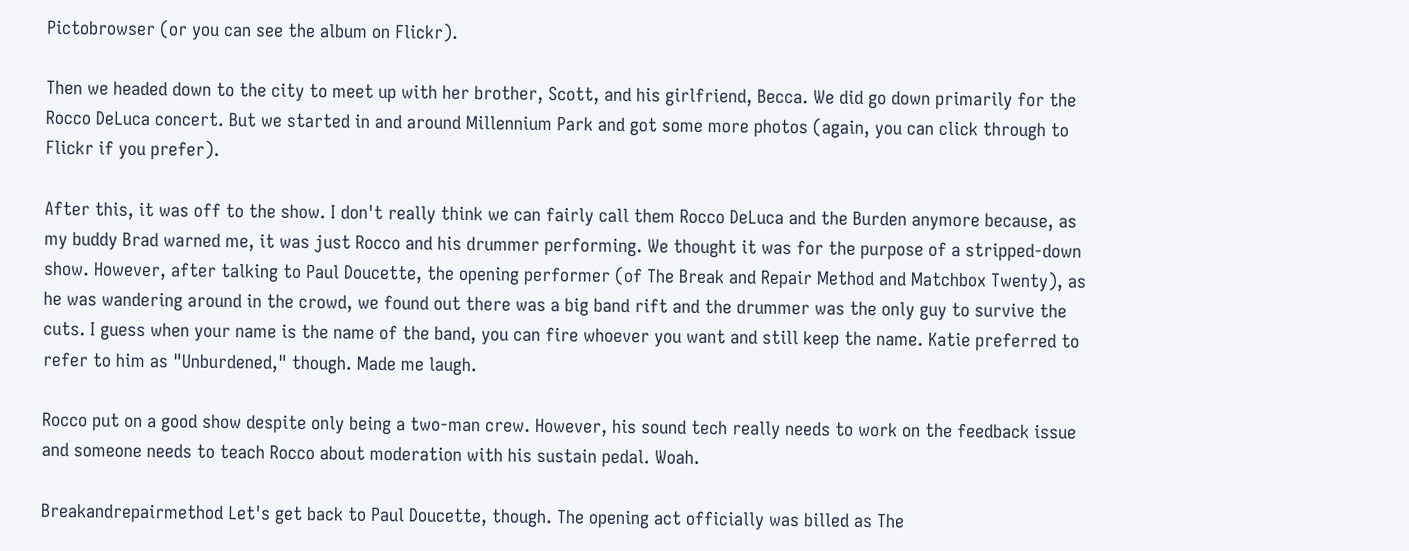Pictobrowser (or you can see the album on Flickr).

Then we headed down to the city to meet up with her brother, Scott, and his girlfriend, Becca. We did go down primarily for the Rocco DeLuca concert. But we started in and around Millennium Park and got some more photos (again, you can click through to Flickr if you prefer).

After this, it was off to the show. I don't really think we can fairly call them Rocco DeLuca and the Burden anymore because, as my buddy Brad warned me, it was just Rocco and his drummer performing. We thought it was for the purpose of a stripped-down show. However, after talking to Paul Doucette, the opening performer (of The Break and Repair Method and Matchbox Twenty), as he was wandering around in the crowd, we found out there was a big band rift and the drummer was the only guy to survive the cuts. I guess when your name is the name of the band, you can fire whoever you want and still keep the name. Katie preferred to refer to him as "Unburdened," though. Made me laugh.

Rocco put on a good show despite only being a two-man crew. However, his sound tech really needs to work on the feedback issue and someone needs to teach Rocco about moderation with his sustain pedal. Woah.

Breakandrepairmethod Let's get back to Paul Doucette, though. The opening act officially was billed as The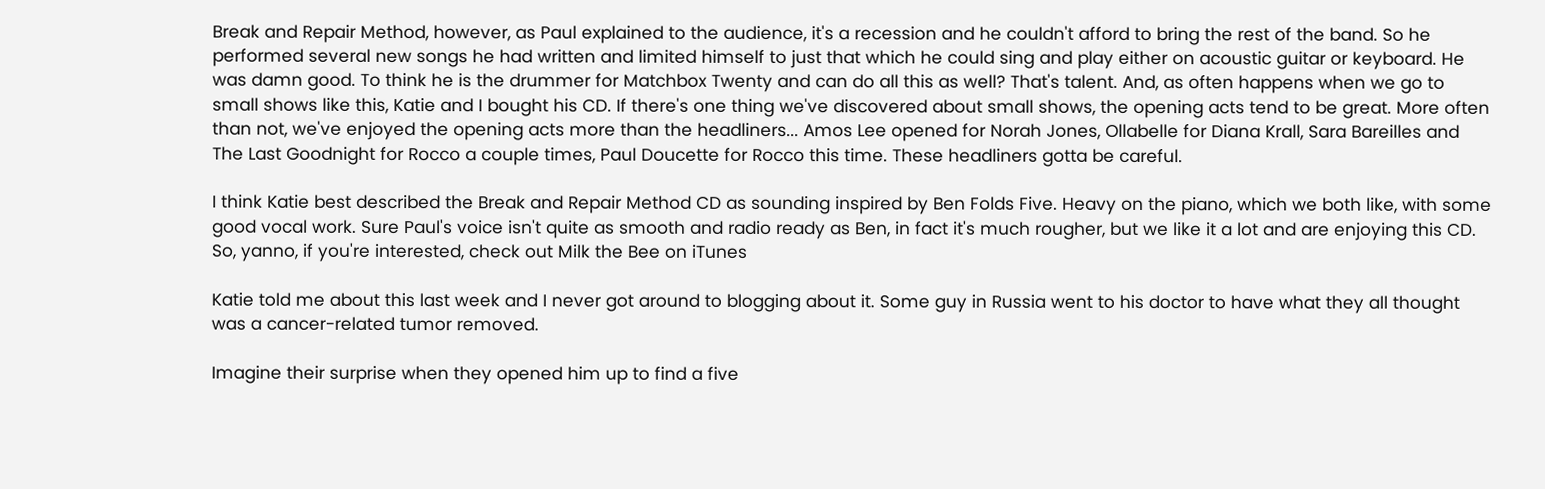Break and Repair Method, however, as Paul explained to the audience, it's a recession and he couldn't afford to bring the rest of the band. So he performed several new songs he had written and limited himself to just that which he could sing and play either on acoustic guitar or keyboard. He was damn good. To think he is the drummer for Matchbox Twenty and can do all this as well? That's talent. And, as often happens when we go to small shows like this, Katie and I bought his CD. If there's one thing we've discovered about small shows, the opening acts tend to be great. More often than not, we've enjoyed the opening acts more than the headliners... Amos Lee opened for Norah Jones, Ollabelle for Diana Krall, Sara Bareilles and The Last Goodnight for Rocco a couple times, Paul Doucette for Rocco this time. These headliners gotta be careful.

I think Katie best described the Break and Repair Method CD as sounding inspired by Ben Folds Five. Heavy on the piano, which we both like, with some good vocal work. Sure Paul's voice isn't quite as smooth and radio ready as Ben, in fact it's much rougher, but we like it a lot and are enjoying this CD. So, yanno, if you're interested, check out Milk the Bee on iTunes

Katie told me about this last week and I never got around to blogging about it. Some guy in Russia went to his doctor to have what they all thought was a cancer-related tumor removed.

Imagine their surprise when they opened him up to find a five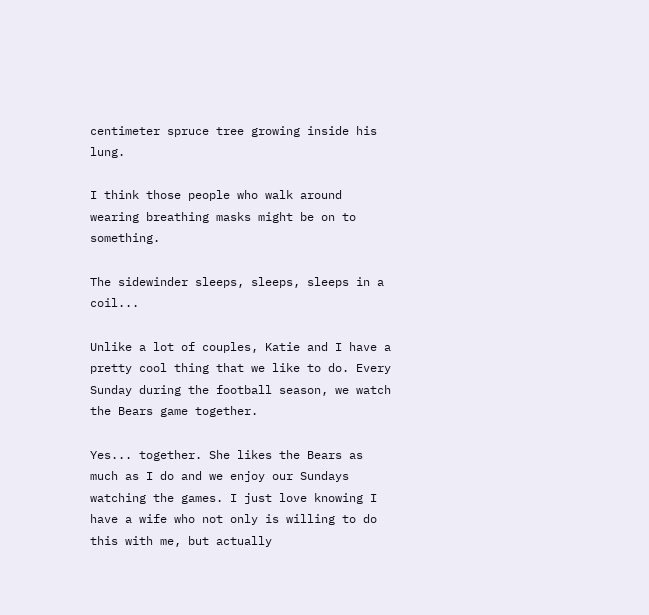centimeter spruce tree growing inside his lung.

I think those people who walk around wearing breathing masks might be on to something.

The sidewinder sleeps, sleeps, sleeps in a coil...

Unlike a lot of couples, Katie and I have a pretty cool thing that we like to do. Every Sunday during the football season, we watch the Bears game together.

Yes... together. She likes the Bears as much as I do and we enjoy our Sundays watching the games. I just love knowing I have a wife who not only is willing to do this with me, but actually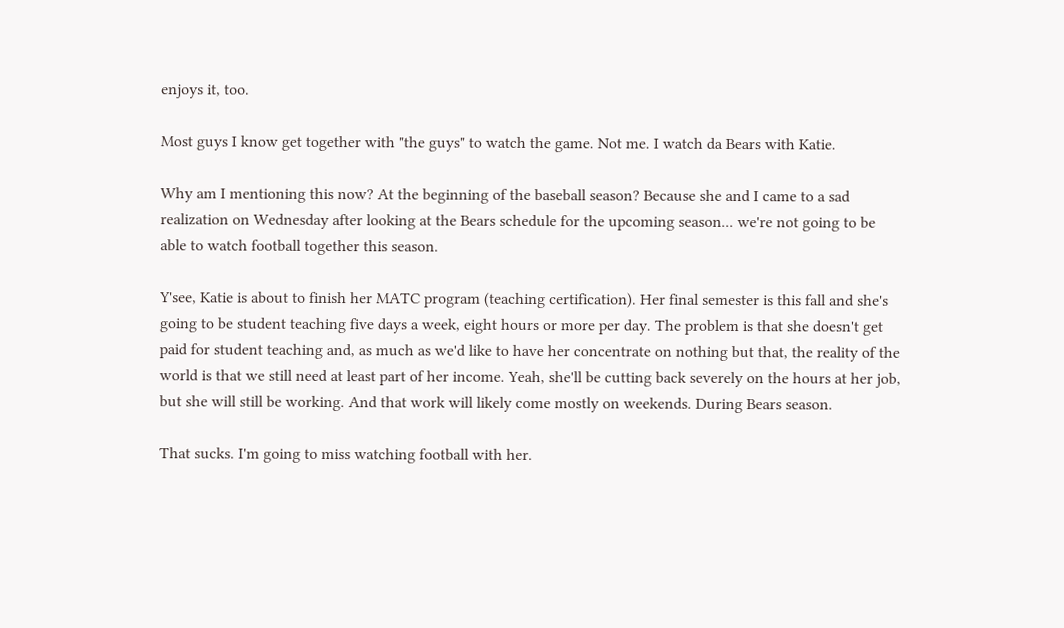enjoys it, too.

Most guys I know get together with "the guys" to watch the game. Not me. I watch da Bears with Katie.

Why am I mentioning this now? At the beginning of the baseball season? Because she and I came to a sad realization on Wednesday after looking at the Bears schedule for the upcoming season... we're not going to be able to watch football together this season.

Y'see, Katie is about to finish her MATC program (teaching certification). Her final semester is this fall and she's going to be student teaching five days a week, eight hours or more per day. The problem is that she doesn't get paid for student teaching and, as much as we'd like to have her concentrate on nothing but that, the reality of the world is that we still need at least part of her income. Yeah, she'll be cutting back severely on the hours at her job, but she will still be working. And that work will likely come mostly on weekends. During Bears season.

That sucks. I'm going to miss watching football with her.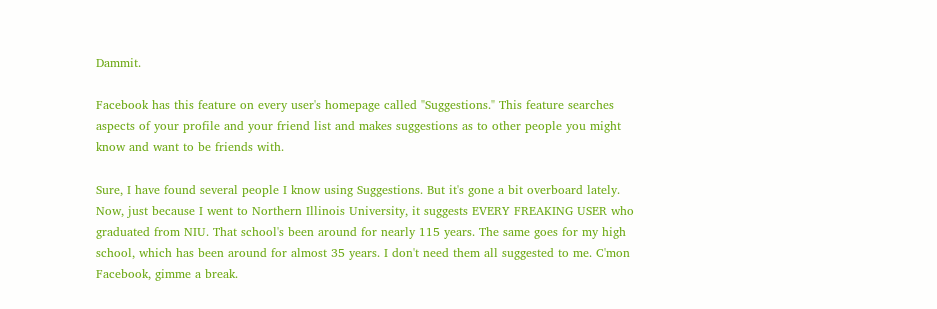Dammit.

Facebook has this feature on every user's homepage called "Suggestions." This feature searches aspects of your profile and your friend list and makes suggestions as to other people you might know and want to be friends with.

Sure, I have found several people I know using Suggestions. But it's gone a bit overboard lately. Now, just because I went to Northern Illinois University, it suggests EVERY FREAKING USER who graduated from NIU. That school's been around for nearly 115 years. The same goes for my high school, which has been around for almost 35 years. I don't need them all suggested to me. C'mon Facebook, gimme a break.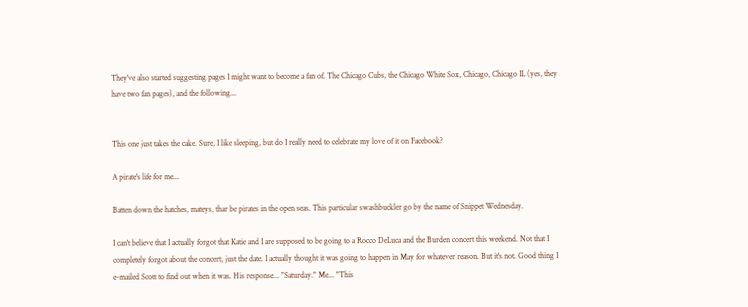They've also started suggesting pages I might want to become a fan of. The Chicago Cubs, the Chicago White Sox, Chicago, Chicago IL (yes, they have two fan pages), and the following...


This one just takes the cake. Sure, I like sleeping, but do I really need to celebrate my love of it on Facebook?

A pirate's life for me...

Batten down the hatches, mateys, thar be pirates in the open seas. This particular swashbuckler go by the name of Snippet Wednesday.

I can't believe that I actually forgot that Katie and I are supposed to be going to a Rocco DeLuca and the Burden concert this weekend. Not that I completely forgot about the concert, just the date. I actually thought it was going to happen in May for whatever reason. But it's not. Good thing I e-mailed Scott to find out when it was. His response... "Saturday." Me... "This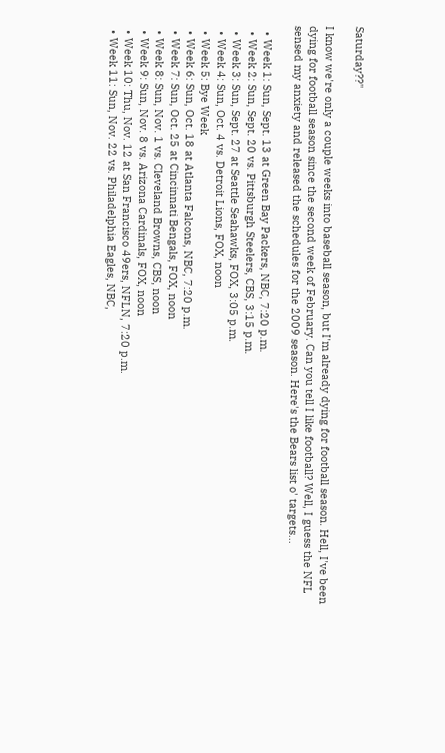Saturday??"

I know we're only a couple weeks into baseball season, but I'm already dying for football season. Hell, I've been dying for football season since the second week of February. Can you tell I like football? Well, I guess the NFL sensed my anxiety and released the schedules for the 2009 season. Here's the Bears list o' targets...

  • Week 1: Sun, Sept. 13 at Green Bay Packers, NBC, 7:20 p.m.
  • Week 2: Sun, Sept. 20 vs. Pittsburgh Steelers, CBS, 3:15 p.m.
  • Week 3: Sun, Sept. 27 at Seattle Seahawks, FOX, 3:05 p.m.
  • Week 4: Sun, Oct. 4 vs. Detroit Lions, FOX, noon
  • Week 5: Bye Week
  • Week 6: Sun, Oct. 18 at Atlanta Falcons, NBC, 7:20 p.m.
  • Week 7: Sun, Oct. 25 at Cincinnati Bengals, FOX, noon
  • Week 8: Sun, Nov. 1 vs. Cleveland Browns, CBS, noon
  • Week 9: Sun, Nov. 8 vs. Arizona Cardinals, FOX, noon
  • Week 10: Thu, Nov. 12 at San Francisco 49ers, NFLN, 7:20 p.m.
  • Week 11: Sun, Nov. 22 vs. Philadelphia Eagles, NBC,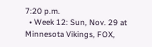7:20 p.m.
  • Week 12: Sun, Nov. 29 at Minnesota Vikings, FOX,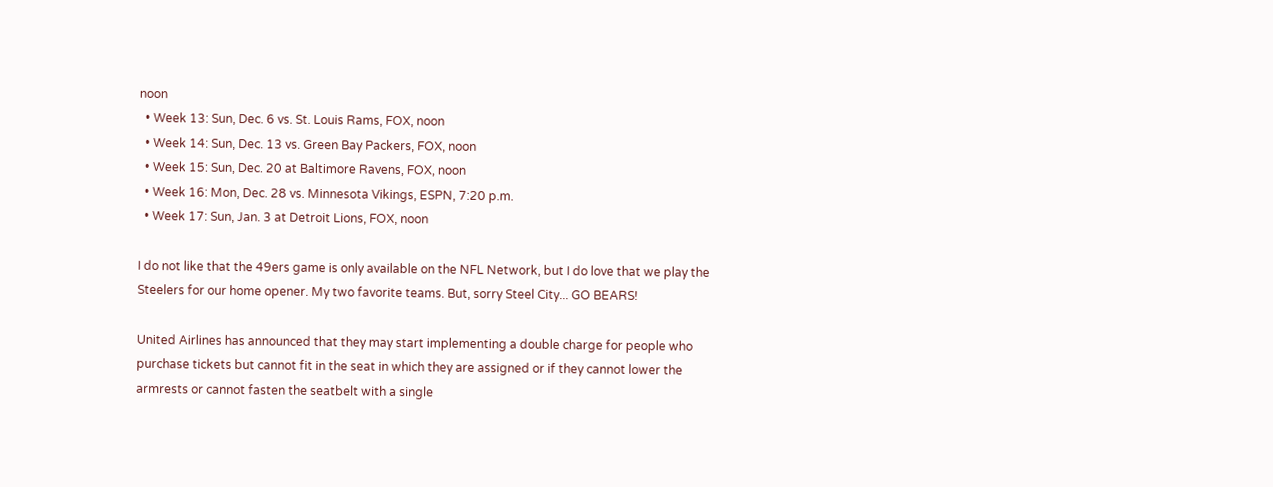noon
  • Week 13: Sun, Dec. 6 vs. St. Louis Rams, FOX, noon
  • Week 14: Sun, Dec. 13 vs. Green Bay Packers, FOX, noon
  • Week 15: Sun, Dec. 20 at Baltimore Ravens, FOX, noon
  • Week 16: Mon, Dec. 28 vs. Minnesota Vikings, ESPN, 7:20 p.m.
  • Week 17: Sun, Jan. 3 at Detroit Lions, FOX, noon

I do not like that the 49ers game is only available on the NFL Network, but I do love that we play the Steelers for our home opener. My two favorite teams. But, sorry Steel City... GO BEARS!

United Airlines has announced that they may start implementing a double charge for people who purchase tickets but cannot fit in the seat in which they are assigned or if they cannot lower the armrests or cannot fasten the seatbelt with a single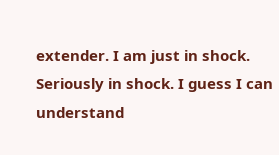extender. I am just in shock. Seriously in shock. I guess I can understand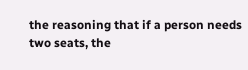the reasoning that if a person needs two seats, the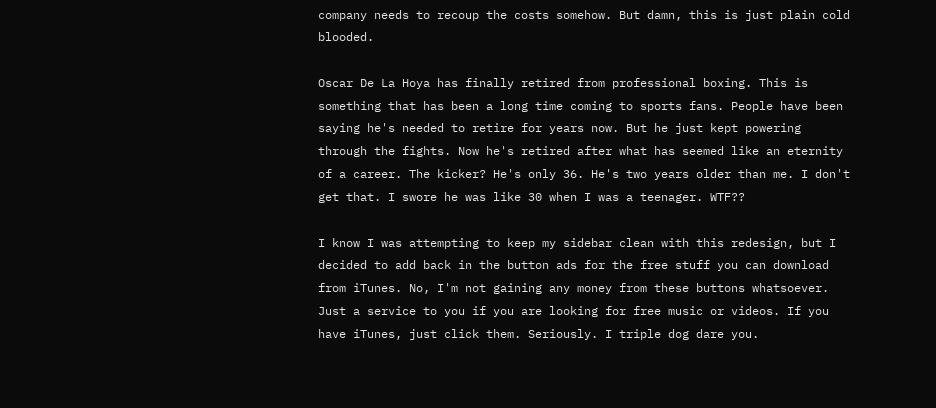company needs to recoup the costs somehow. But damn, this is just plain cold blooded.

Oscar De La Hoya has finally retired from professional boxing. This is something that has been a long time coming to sports fans. People have been saying he's needed to retire for years now. But he just kept powering through the fights. Now he's retired after what has seemed like an eternity of a career. The kicker? He's only 36. He's two years older than me. I don't get that. I swore he was like 30 when I was a teenager. WTF??

I know I was attempting to keep my sidebar clean with this redesign, but I decided to add back in the button ads for the free stuff you can download from iTunes. No, I'm not gaining any money from these buttons whatsoever. Just a service to you if you are looking for free music or videos. If you have iTunes, just click them. Seriously. I triple dog dare you.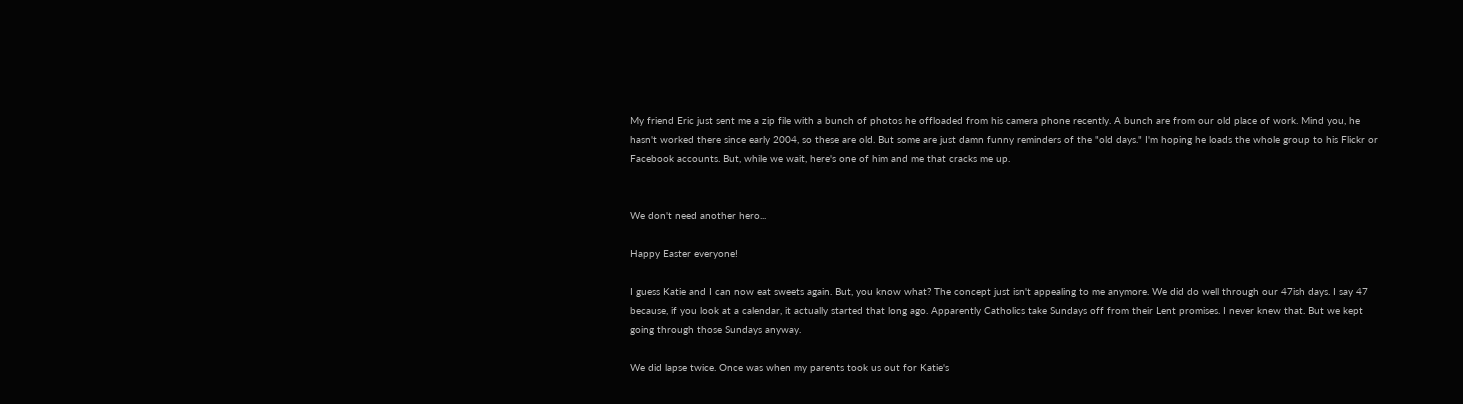My friend Eric just sent me a zip file with a bunch of photos he offloaded from his camera phone recently. A bunch are from our old place of work. Mind you, he hasn't worked there since early 2004, so these are old. But some are just damn funny reminders of the "old days." I'm hoping he loads the whole group to his Flickr or Facebook accounts. But, while we wait, here's one of him and me that cracks me up.


We don't need another hero...

Happy Easter everyone!

I guess Katie and I can now eat sweets again. But, you know what? The concept just isn't appealing to me anymore. We did do well through our 47ish days. I say 47 because, if you look at a calendar, it actually started that long ago. Apparently Catholics take Sundays off from their Lent promises. I never knew that. But we kept going through those Sundays anyway.

We did lapse twice. Once was when my parents took us out for Katie's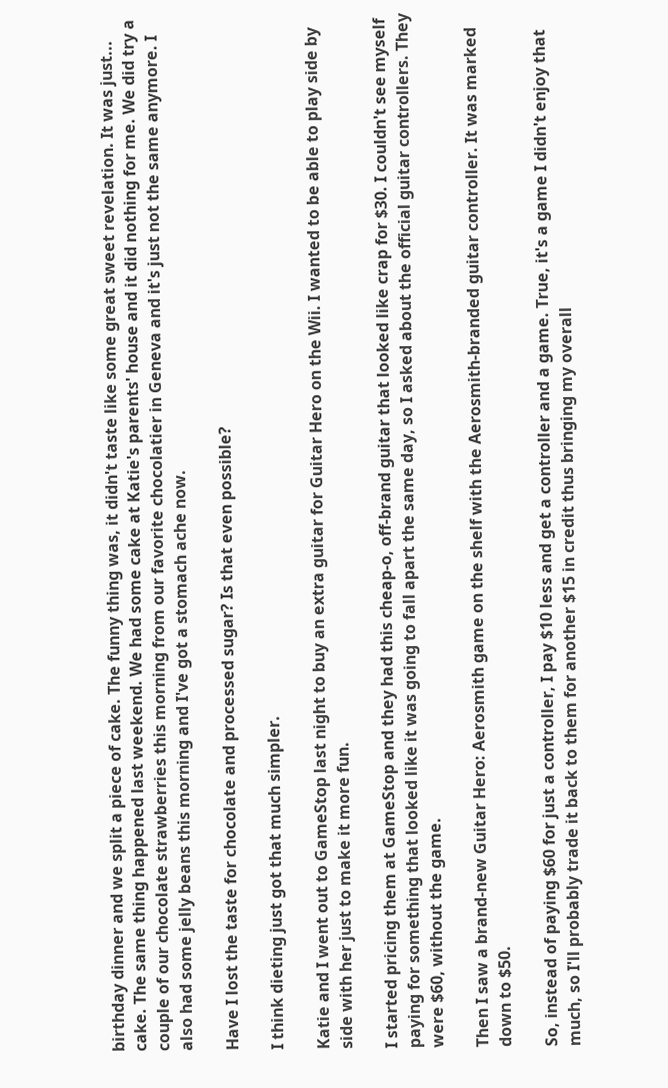birthday dinner and we split a piece of cake. The funny thing was, it didn't taste like some great sweet revelation. It was just... cake. The same thing happened last weekend. We had some cake at Katie's parents' house and it did nothing for me. We did try a couple of our chocolate strawberries this morning from our favorite chocolatier in Geneva and it's just not the same anymore. I also had some jelly beans this morning and I've got a stomach ache now.

Have I lost the taste for chocolate and processed sugar? Is that even possible?

I think dieting just got that much simpler.

Katie and I went out to GameStop last night to buy an extra guitar for Guitar Hero on the Wii. I wanted to be able to play side by side with her just to make it more fun.

I started pricing them at GameStop and they had this cheap-o, off-brand guitar that looked like crap for $30. I couldn't see myself paying for something that looked like it was going to fall apart the same day, so I asked about the official guitar controllers. They were $60, without the game.

Then I saw a brand-new Guitar Hero: Aerosmith game on the shelf with the Aerosmith-branded guitar controller. It was marked down to $50.

So, instead of paying $60 for just a controller, I pay $10 less and get a controller and a game. True, it's a game I didn't enjoy that much, so I'll probably trade it back to them for another $15 in credit thus bringing my overall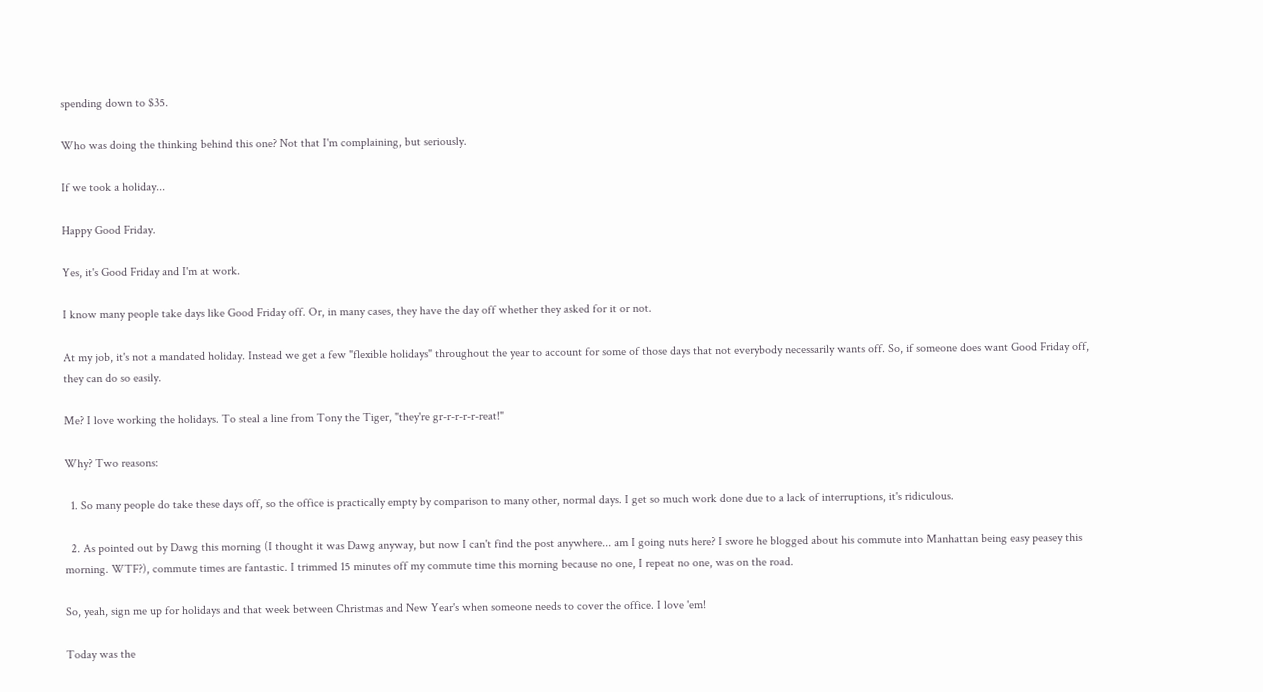spending down to $35.

Who was doing the thinking behind this one? Not that I'm complaining, but seriously.

If we took a holiday...

Happy Good Friday.

Yes, it's Good Friday and I'm at work.

I know many people take days like Good Friday off. Or, in many cases, they have the day off whether they asked for it or not.

At my job, it's not a mandated holiday. Instead we get a few "flexible holidays" throughout the year to account for some of those days that not everybody necessarily wants off. So, if someone does want Good Friday off, they can do so easily.

Me? I love working the holidays. To steal a line from Tony the Tiger, "they're gr-r-r-r-r-reat!"

Why? Two reasons:

  1. So many people do take these days off, so the office is practically empty by comparison to many other, normal days. I get so much work done due to a lack of interruptions, it's ridiculous.

  2. As pointed out by Dawg this morning (I thought it was Dawg anyway, but now I can't find the post anywhere... am I going nuts here? I swore he blogged about his commute into Manhattan being easy peasey this morning. WTF?), commute times are fantastic. I trimmed 15 minutes off my commute time this morning because no one, I repeat no one, was on the road.

So, yeah, sign me up for holidays and that week between Christmas and New Year's when someone needs to cover the office. I love 'em!

Today was the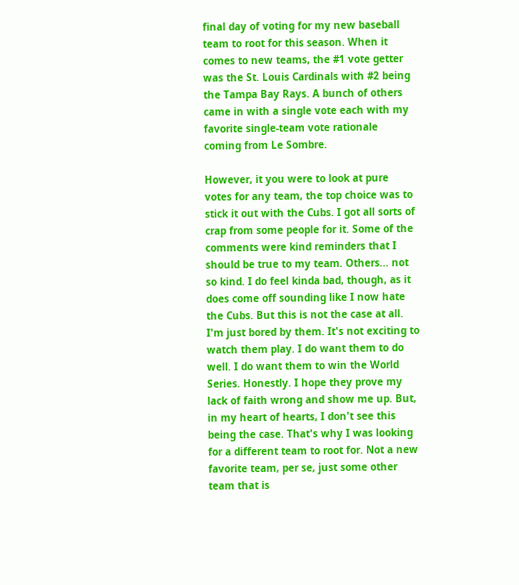final day of voting for my new baseball team to root for this season. When it comes to new teams, the #1 vote getter was the St. Louis Cardinals with #2 being the Tampa Bay Rays. A bunch of others came in with a single vote each with my favorite single-team vote rationale coming from Le Sombre.

However, it you were to look at pure votes for any team, the top choice was to stick it out with the Cubs. I got all sorts of crap from some people for it. Some of the comments were kind reminders that I should be true to my team. Others... not so kind. I do feel kinda bad, though, as it does come off sounding like I now hate the Cubs. But this is not the case at all. I'm just bored by them. It's not exciting to watch them play. I do want them to do well. I do want them to win the World Series. Honestly. I hope they prove my lack of faith wrong and show me up. But, in my heart of hearts, I don't see this being the case. That's why I was looking for a different team to root for. Not a new favorite team, per se, just some other team that is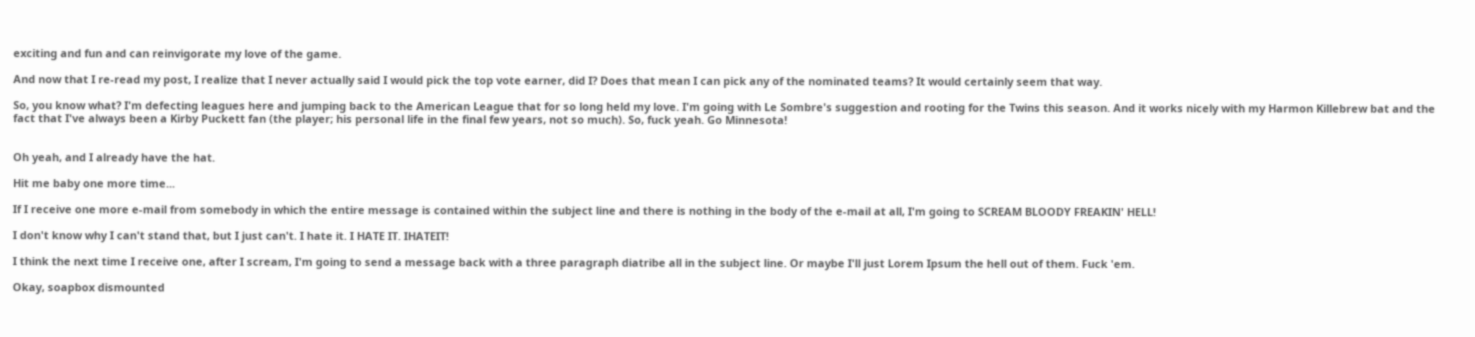exciting and fun and can reinvigorate my love of the game.

And now that I re-read my post, I realize that I never actually said I would pick the top vote earner, did I? Does that mean I can pick any of the nominated teams? It would certainly seem that way.

So, you know what? I'm defecting leagues here and jumping back to the American League that for so long held my love. I'm going with Le Sombre's suggestion and rooting for the Twins this season. And it works nicely with my Harmon Killebrew bat and the fact that I've always been a Kirby Puckett fan (the player; his personal life in the final few years, not so much). So, fuck yeah. Go Minnesota!


Oh yeah, and I already have the hat.

Hit me baby one more time...

If I receive one more e-mail from somebody in which the entire message is contained within the subject line and there is nothing in the body of the e-mail at all, I'm going to SCREAM BLOODY FREAKIN' HELL!

I don't know why I can't stand that, but I just can't. I hate it. I HATE IT. IHATEIT!

I think the next time I receive one, after I scream, I'm going to send a message back with a three paragraph diatribe all in the subject line. Or maybe I'll just Lorem Ipsum the hell out of them. Fuck 'em.

Okay, soapbox dismounted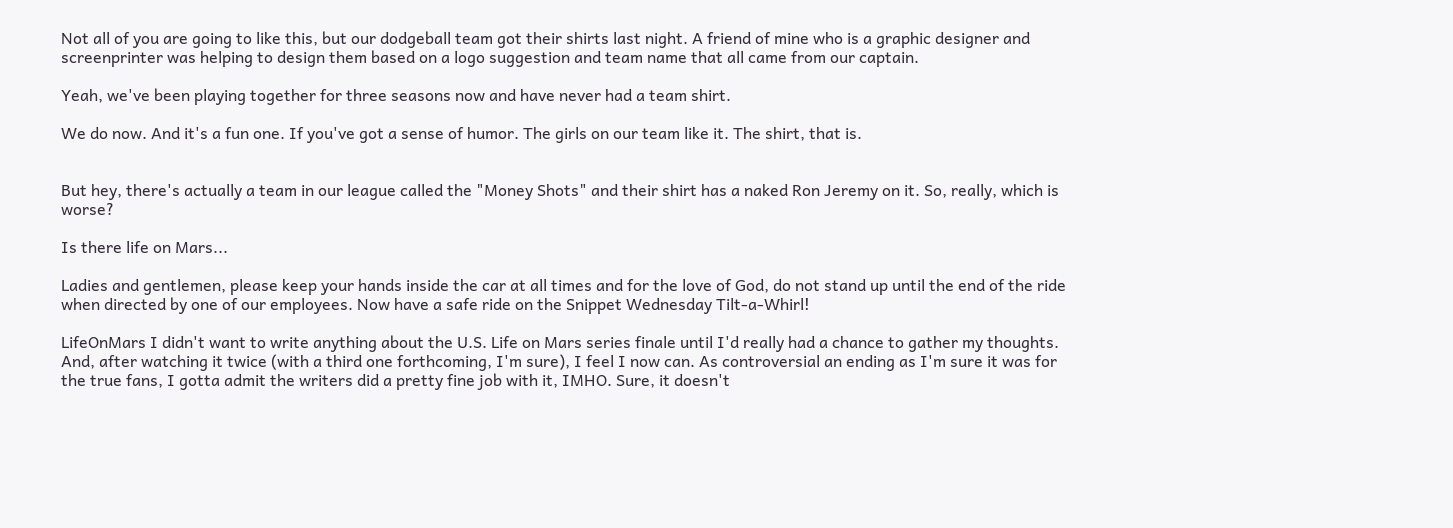Not all of you are going to like this, but our dodgeball team got their shirts last night. A friend of mine who is a graphic designer and screenprinter was helping to design them based on a logo suggestion and team name that all came from our captain.

Yeah, we've been playing together for three seasons now and have never had a team shirt.

We do now. And it's a fun one. If you've got a sense of humor. The girls on our team like it. The shirt, that is.


But hey, there's actually a team in our league called the "Money Shots" and their shirt has a naked Ron Jeremy on it. So, really, which is worse?

Is there life on Mars...

Ladies and gentlemen, please keep your hands inside the car at all times and for the love of God, do not stand up until the end of the ride when directed by one of our employees. Now have a safe ride on the Snippet Wednesday Tilt-a-Whirl!

LifeOnMars I didn't want to write anything about the U.S. Life on Mars series finale until I'd really had a chance to gather my thoughts. And, after watching it twice (with a third one forthcoming, I'm sure), I feel I now can. As controversial an ending as I'm sure it was for the true fans, I gotta admit the writers did a pretty fine job with it, IMHO. Sure, it doesn't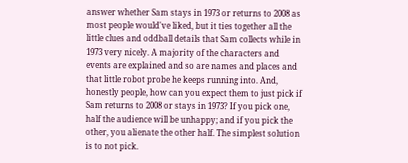answer whether Sam stays in 1973 or returns to 2008 as most people would've liked, but it ties together all the little clues and oddball details that Sam collects while in 1973 very nicely. A majority of the characters and events are explained and so are names and places and that little robot probe he keeps running into. And, honestly people, how can you expect them to just pick if Sam returns to 2008 or stays in 1973? If you pick one, half the audience will be unhappy; and if you pick the other, you alienate the other half. The simplest solution is to not pick.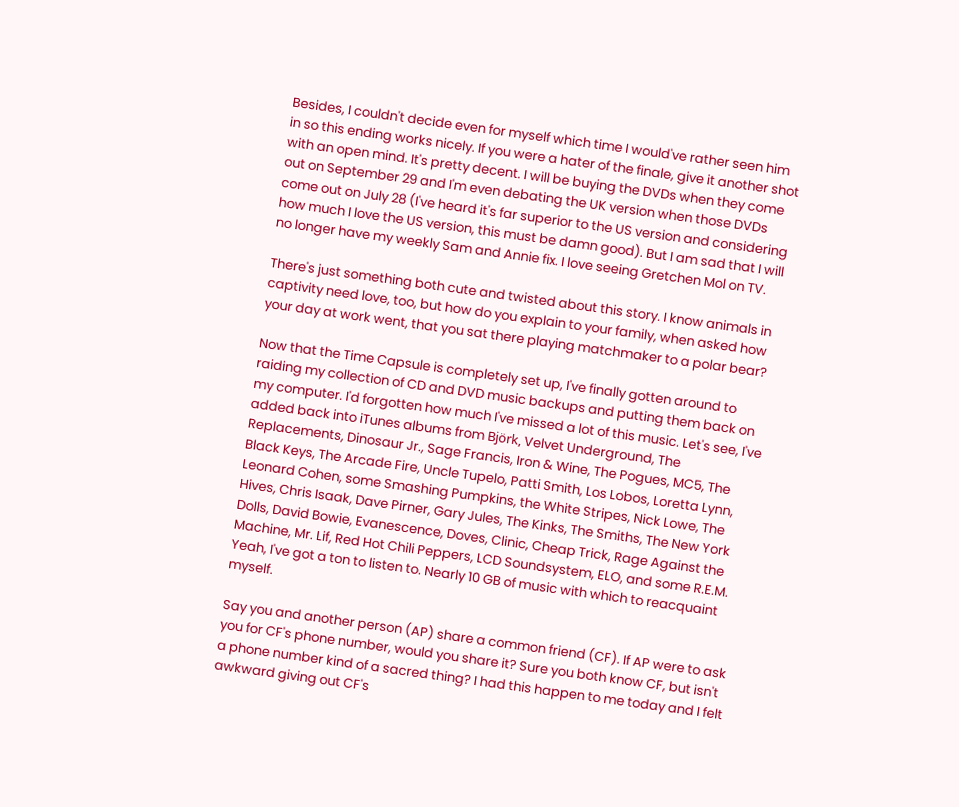Besides, I couldn't decide even for myself which time I would've rather seen him in so this ending works nicely. If you were a hater of the finale, give it another shot with an open mind. It's pretty decent. I will be buying the DVDs when they come out on September 29 and I'm even debating the UK version when those DVDs come out on July 28 (I've heard it's far superior to the US version and considering how much I love the US version, this must be damn good). But I am sad that I will no longer have my weekly Sam and Annie fix. I love seeing Gretchen Mol on TV.

There's just something both cute and twisted about this story. I know animals in captivity need love, too, but how do you explain to your family, when asked how your day at work went, that you sat there playing matchmaker to a polar bear?

Now that the Time Capsule is completely set up, I've finally gotten around to raiding my collection of CD and DVD music backups and putting them back on my computer. I'd forgotten how much I've missed a lot of this music. Let's see, I've added back into iTunes albums from Björk, Velvet Underground, The Replacements, Dinosaur Jr., Sage Francis, Iron & Wine, The Pogues, MC5, The Black Keys, The Arcade Fire, Uncle Tupelo, Patti Smith, Los Lobos, Loretta Lynn, Leonard Cohen, some Smashing Pumpkins, the White Stripes, Nick Lowe, The Hives, Chris Isaak, Dave Pirner, Gary Jules, The Kinks, The Smiths, The New York Dolls, David Bowie, Evanescence, Doves, Clinic, Cheap Trick, Rage Against the Machine, Mr. Lif, Red Hot Chili Peppers, LCD Soundsystem, ELO, and some R.E.M. Yeah, I've got a ton to listen to. Nearly 10 GB of music with which to reacquaint myself.

Say you and another person (AP) share a common friend (CF). If AP were to ask you for CF's phone number, would you share it? Sure you both know CF, but isn't a phone number kind of a sacred thing? I had this happen to me today and I felt awkward giving out CF's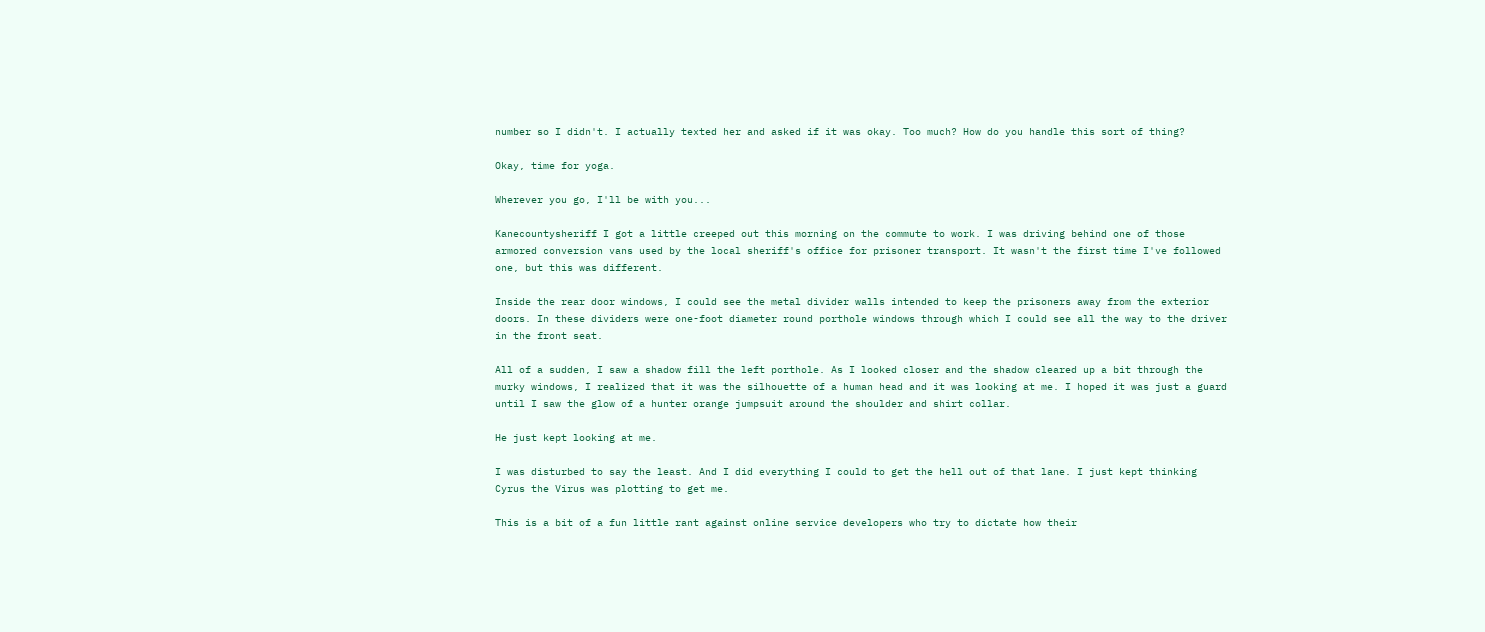number so I didn't. I actually texted her and asked if it was okay. Too much? How do you handle this sort of thing?

Okay, time for yoga.

Wherever you go, I'll be with you...

Kanecountysheriff I got a little creeped out this morning on the commute to work. I was driving behind one of those armored conversion vans used by the local sheriff's office for prisoner transport. It wasn't the first time I've followed one, but this was different.

Inside the rear door windows, I could see the metal divider walls intended to keep the prisoners away from the exterior doors. In these dividers were one-foot diameter round porthole windows through which I could see all the way to the driver in the front seat.

All of a sudden, I saw a shadow fill the left porthole. As I looked closer and the shadow cleared up a bit through the murky windows, I realized that it was the silhouette of a human head and it was looking at me. I hoped it was just a guard until I saw the glow of a hunter orange jumpsuit around the shoulder and shirt collar.

He just kept looking at me.

I was disturbed to say the least. And I did everything I could to get the hell out of that lane. I just kept thinking Cyrus the Virus was plotting to get me.

This is a bit of a fun little rant against online service developers who try to dictate how their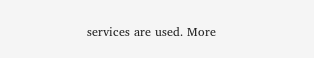services are used. More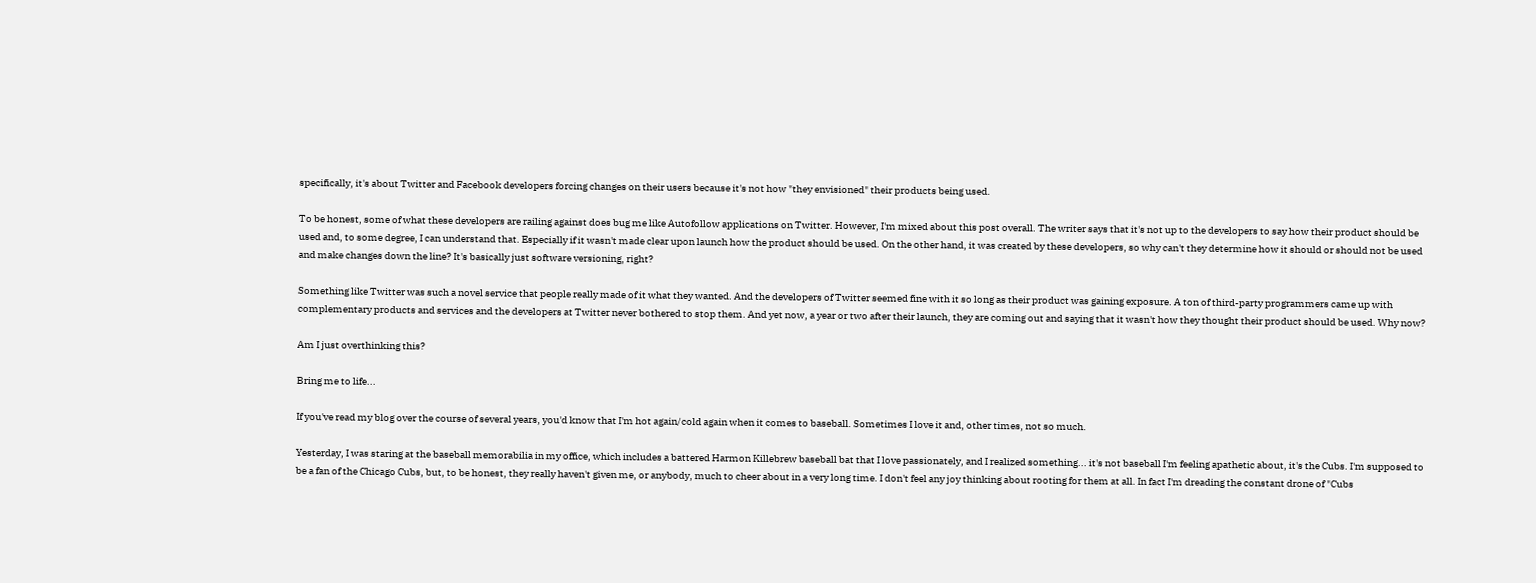specifically, it's about Twitter and Facebook developers forcing changes on their users because it's not how "they envisioned" their products being used.

To be honest, some of what these developers are railing against does bug me like Autofollow applications on Twitter. However, I'm mixed about this post overall. The writer says that it's not up to the developers to say how their product should be used and, to some degree, I can understand that. Especially if it wasn't made clear upon launch how the product should be used. On the other hand, it was created by these developers, so why can't they determine how it should or should not be used and make changes down the line? It's basically just software versioning, right?

Something like Twitter was such a novel service that people really made of it what they wanted. And the developers of Twitter seemed fine with it so long as their product was gaining exposure. A ton of third-party programmers came up with complementary products and services and the developers at Twitter never bothered to stop them. And yet now, a year or two after their launch, they are coming out and saying that it wasn't how they thought their product should be used. Why now?

Am I just overthinking this?

Bring me to life...

If you've read my blog over the course of several years, you'd know that I'm hot again/cold again when it comes to baseball. Sometimes I love it and, other times, not so much.

Yesterday, I was staring at the baseball memorabilia in my office, which includes a battered Harmon Killebrew baseball bat that I love passionately, and I realized something... it's not baseball I'm feeling apathetic about, it's the Cubs. I'm supposed to be a fan of the Chicago Cubs, but, to be honest, they really haven't given me, or anybody, much to cheer about in a very long time. I don't feel any joy thinking about rooting for them at all. In fact I'm dreading the constant drone of "Cubs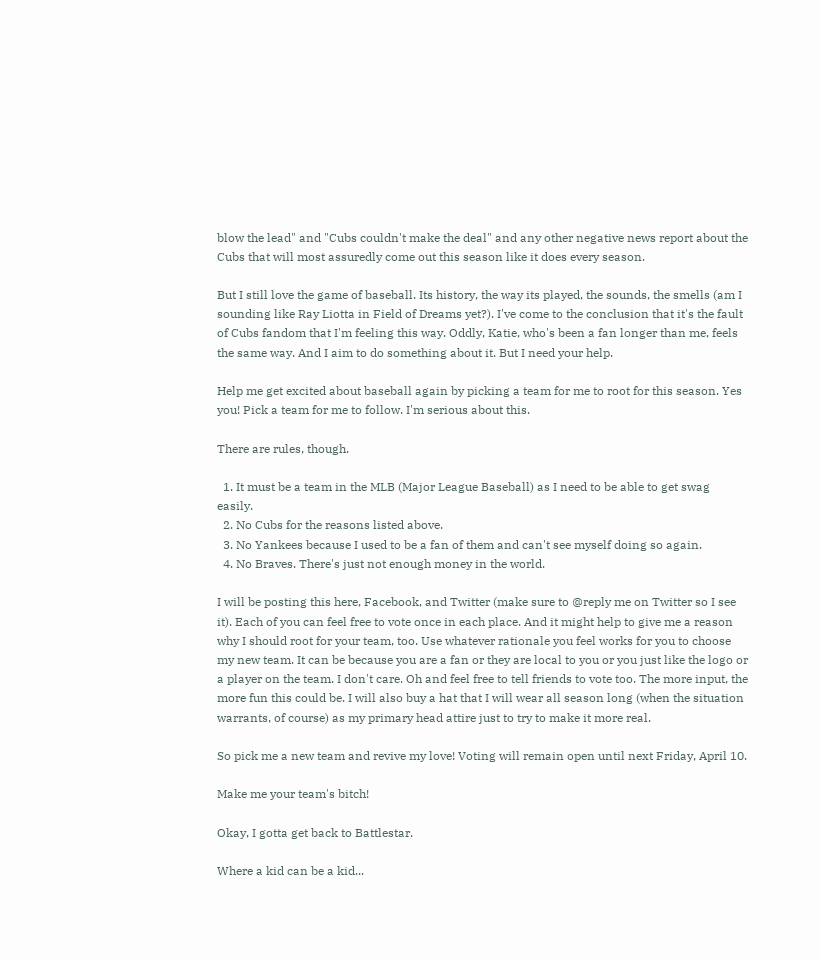blow the lead" and "Cubs couldn't make the deal" and any other negative news report about the Cubs that will most assuredly come out this season like it does every season.

But I still love the game of baseball. Its history, the way its played, the sounds, the smells (am I sounding like Ray Liotta in Field of Dreams yet?). I've come to the conclusion that it's the fault of Cubs fandom that I'm feeling this way. Oddly, Katie, who's been a fan longer than me, feels the same way. And I aim to do something about it. But I need your help.

Help me get excited about baseball again by picking a team for me to root for this season. Yes you! Pick a team for me to follow. I'm serious about this.

There are rules, though.

  1. It must be a team in the MLB (Major League Baseball) as I need to be able to get swag easily.
  2. No Cubs for the reasons listed above.
  3. No Yankees because I used to be a fan of them and can't see myself doing so again.
  4. No Braves. There's just not enough money in the world.

I will be posting this here, Facebook, and Twitter (make sure to @reply me on Twitter so I see it). Each of you can feel free to vote once in each place. And it might help to give me a reason why I should root for your team, too. Use whatever rationale you feel works for you to choose my new team. It can be because you are a fan or they are local to you or you just like the logo or a player on the team. I don't care. Oh and feel free to tell friends to vote too. The more input, the more fun this could be. I will also buy a hat that I will wear all season long (when the situation warrants, of course) as my primary head attire just to try to make it more real.

So pick me a new team and revive my love! Voting will remain open until next Friday, April 10.

Make me your team's bitch!

Okay, I gotta get back to Battlestar.

Where a kid can be a kid...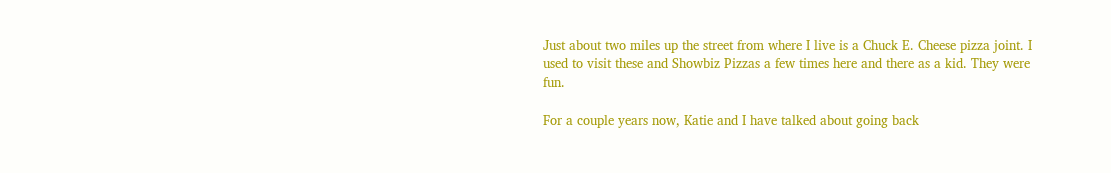Just about two miles up the street from where I live is a Chuck E. Cheese pizza joint. I used to visit these and Showbiz Pizzas a few times here and there as a kid. They were fun.

For a couple years now, Katie and I have talked about going back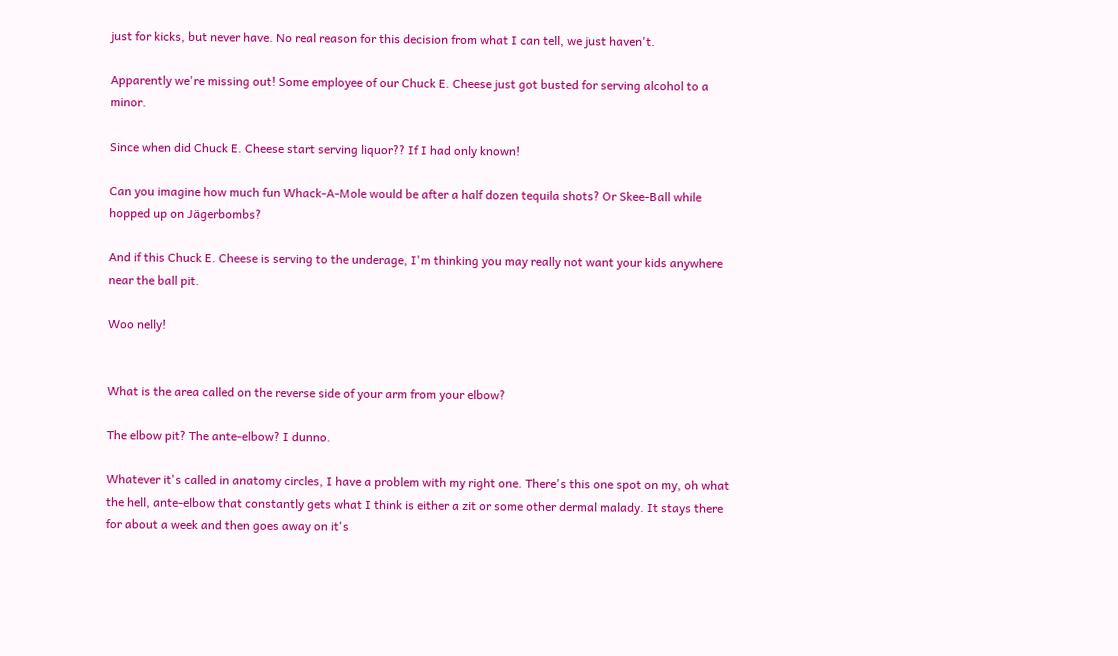just for kicks, but never have. No real reason for this decision from what I can tell, we just haven't.

Apparently we're missing out! Some employee of our Chuck E. Cheese just got busted for serving alcohol to a minor.

Since when did Chuck E. Cheese start serving liquor?? If I had only known!

Can you imagine how much fun Whack-A-Mole would be after a half dozen tequila shots? Or Skee-Ball while hopped up on Jägerbombs?

And if this Chuck E. Cheese is serving to the underage, I'm thinking you may really not want your kids anywhere near the ball pit.

Woo nelly!


What is the area called on the reverse side of your arm from your elbow?

The elbow pit? The ante-elbow? I dunno.

Whatever it's called in anatomy circles, I have a problem with my right one. There's this one spot on my, oh what the hell, ante-elbow that constantly gets what I think is either a zit or some other dermal malady. It stays there for about a week and then goes away on it's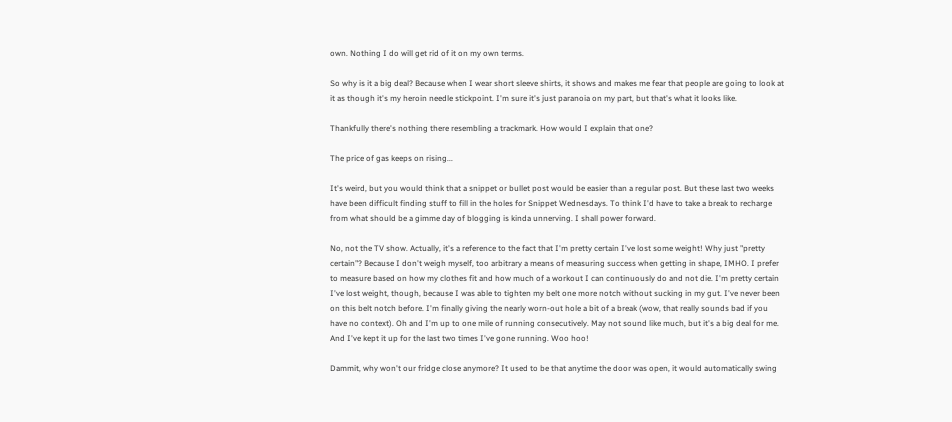own. Nothing I do will get rid of it on my own terms.

So why is it a big deal? Because when I wear short sleeve shirts, it shows and makes me fear that people are going to look at it as though it's my heroin needle stickpoint. I'm sure it's just paranoia on my part, but that's what it looks like.

Thankfully there's nothing there resembling a trackmark. How would I explain that one?

The price of gas keeps on rising...

It's weird, but you would think that a snippet or bullet post would be easier than a regular post. But these last two weeks have been difficult finding stuff to fill in the holes for Snippet Wednesdays. To think I'd have to take a break to recharge from what should be a gimme day of blogging is kinda unnerving. I shall power forward.

No, not the TV show. Actually, it's a reference to the fact that I'm pretty certain I've lost some weight! Why just "pretty certain"? Because I don't weigh myself, too arbitrary a means of measuring success when getting in shape, IMHO. I prefer to measure based on how my clothes fit and how much of a workout I can continuously do and not die. I'm pretty certain I've lost weight, though, because I was able to tighten my belt one more notch without sucking in my gut. I've never been on this belt notch before. I'm finally giving the nearly worn-out hole a bit of a break (wow, that really sounds bad if you have no context). Oh and I'm up to one mile of running consecutively. May not sound like much, but it's a big deal for me. And I've kept it up for the last two times I've gone running. Woo hoo!

Dammit, why won't our fridge close anymore? It used to be that anytime the door was open, it would automatically swing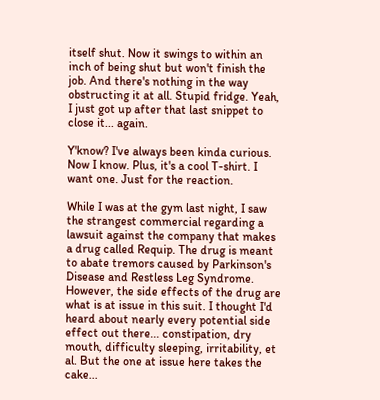itself shut. Now it swings to within an inch of being shut but won't finish the job. And there's nothing in the way obstructing it at all. Stupid fridge. Yeah, I just got up after that last snippet to close it... again.

Y'know? I've always been kinda curious. Now I know. Plus, it's a cool T-shirt. I want one. Just for the reaction.

While I was at the gym last night, I saw the strangest commercial regarding a lawsuit against the company that makes a drug called Requip. The drug is meant to abate tremors caused by Parkinson's Disease and Restless Leg Syndrome. However, the side effects of the drug are what is at issue in this suit. I thought I'd heard about nearly every potential side effect out there... constipation, dry mouth, difficulty sleeping, irritability, et al. But the one at issue here takes the cake...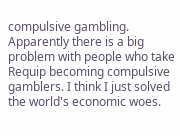compulsive gambling. Apparently there is a big problem with people who take Requip becoming compulsive gamblers. I think I just solved the world's economic woes.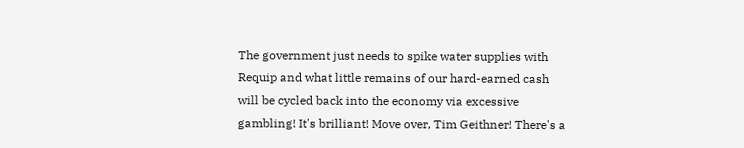The government just needs to spike water supplies with Requip and what little remains of our hard-earned cash will be cycled back into the economy via excessive gambling! It's brilliant! Move over, Tim Geithner! There's a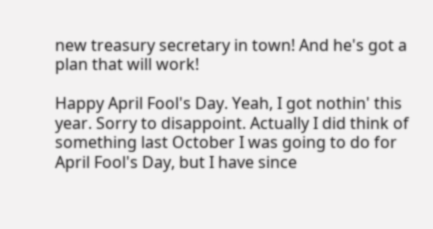new treasury secretary in town! And he's got a plan that will work!

Happy April Fool's Day. Yeah, I got nothin' this year. Sorry to disappoint. Actually I did think of something last October I was going to do for April Fool's Day, but I have since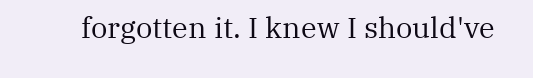forgotten it. I knew I should've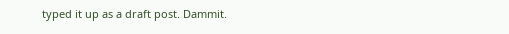typed it up as a draft post. Dammit.